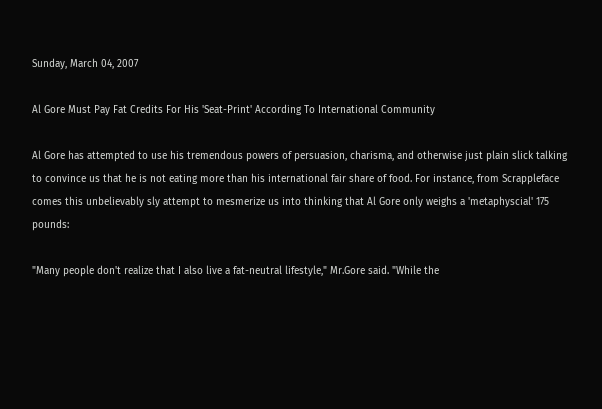Sunday, March 04, 2007

Al Gore Must Pay Fat Credits For His 'Seat-Print' According To International Community

Al Gore has attempted to use his tremendous powers of persuasion, charisma, and otherwise just plain slick talking to convince us that he is not eating more than his international fair share of food. For instance, from Scrappleface comes this unbelievably sly attempt to mesmerize us into thinking that Al Gore only weighs a 'metaphyscial' 175 pounds:

"Many people don't realize that I also live a fat-neutral lifestyle," Mr.Gore said. "While the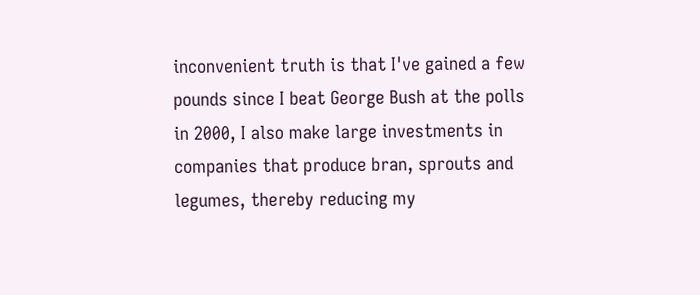inconvenient truth is that I've gained a few pounds since I beat George Bush at the polls in 2000, I also make large investments in companies that produce bran, sprouts and legumes, thereby reducing my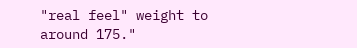"real feel" weight to around 175."